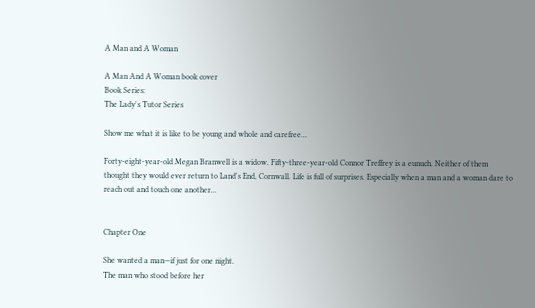A Man and A Woman

A Man And A Woman book cover
Book Series:
The Lady's Tutor Series

Show me what it is like to be young and whole and carefree...

Forty-eight-year-old Megan Branwell is a widow. Fifty-three-year-old Connor Treffrey is a eunuch. Neither of them thought they would ever return to Land's End, Cornwall. Life is full of surprises. Especially when a man and a woman dare to reach out and touch one another...


Chapter One

She wanted a man—if just for one night.
The man who stood before her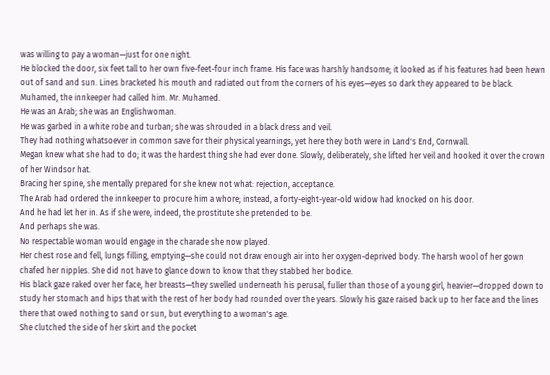was willing to pay a woman—just for one night.
He blocked the door, six feet tall to her own five-feet-four inch frame. His face was harshly handsome; it looked as if his features had been hewn out of sand and sun. Lines bracketed his mouth and radiated out from the corners of his eyes—eyes so dark they appeared to be black.
Muhamed, the innkeeper had called him. Mr. Muhamed.
He was an Arab; she was an Englishwoman.
He was garbed in a white robe and turban; she was shrouded in a black dress and veil.
They had nothing whatsoever in common save for their physical yearnings, yet here they both were in Land's End, Cornwall.
Megan knew what she had to do; it was the hardest thing she had ever done. Slowly, deliberately, she lifted her veil and hooked it over the crown of her Windsor hat.
Bracing her spine, she mentally prepared for she knew not what: rejection, acceptance.
The Arab had ordered the innkeeper to procure him a whore; instead, a forty-eight-year-old widow had knocked on his door.
And he had let her in. As if she were, indeed, the prostitute she pretended to be.
And perhaps she was.
No respectable woman would engage in the charade she now played.
Her chest rose and fell, lungs filling, emptying—she could not draw enough air into her oxygen-deprived body. The harsh wool of her gown chafed her nipples. She did not have to glance down to know that they stabbed her bodice.
His black gaze raked over her face, her breasts—they swelled underneath his perusal, fuller than those of a young girl, heavier—dropped down to study her stomach and hips that with the rest of her body had rounded over the years. Slowly his gaze raised back up to her face and the lines there that owed nothing to sand or sun, but everything to a woman's age.
She clutched the side of her skirt and the pocket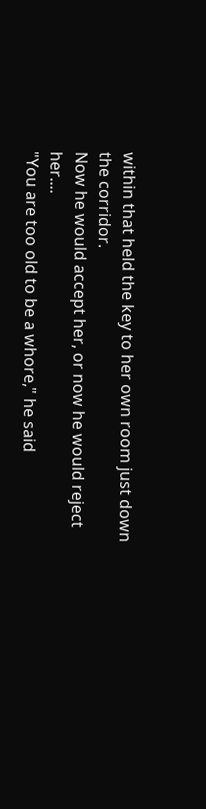within that held the key to her own room just down the corridor.
Now he would accept her, or now he would reject her....
"You are too old to be a whore," he said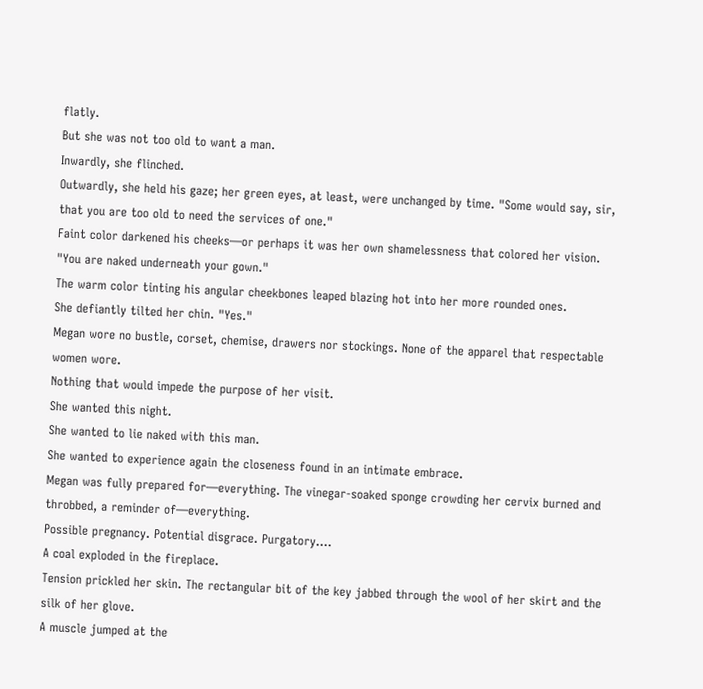flatly.
But she was not too old to want a man.
Inwardly, she flinched.
Outwardly, she held his gaze; her green eyes, at least, were unchanged by time. "Some would say, sir, that you are too old to need the services of one."
Faint color darkened his cheeks—or perhaps it was her own shamelessness that colored her vision. "You are naked underneath your gown."
The warm color tinting his angular cheekbones leaped blazing hot into her more rounded ones.
She defiantly tilted her chin. "Yes."
Megan wore no bustle, corset, chemise, drawers nor stockings. None of the apparel that respectable women wore.
Nothing that would impede the purpose of her visit.
She wanted this night.
She wanted to lie naked with this man.
She wanted to experience again the closeness found in an intimate embrace.
Megan was fully prepared for—everything. The vinegar-soaked sponge crowding her cervix burned and throbbed, a reminder of—everything.
Possible pregnancy. Potential disgrace. Purgatory....
A coal exploded in the fireplace.
Tension prickled her skin. The rectangular bit of the key jabbed through the wool of her skirt and the silk of her glove.
A muscle jumped at the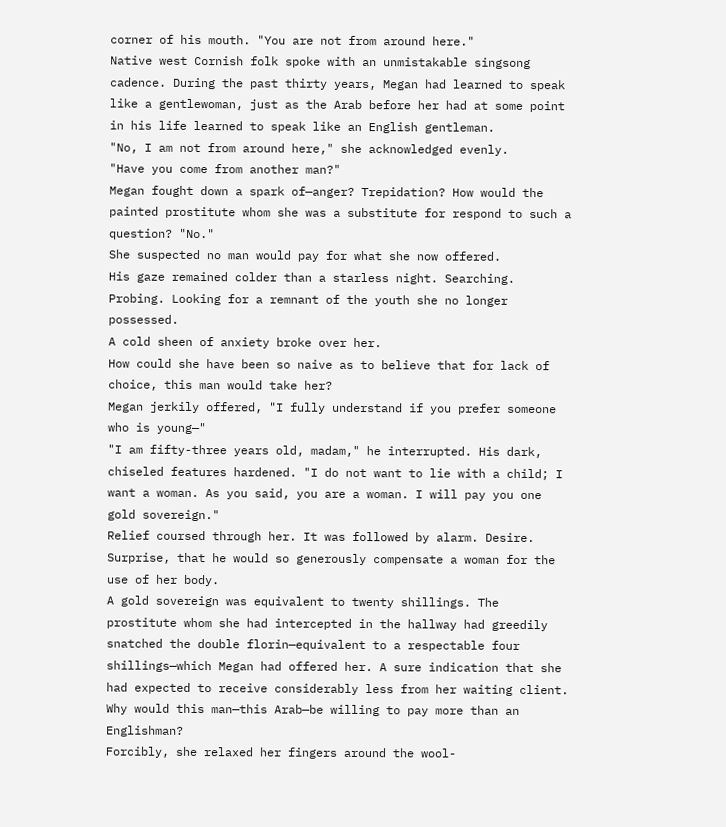corner of his mouth. "You are not from around here."
Native west Cornish folk spoke with an unmistakable singsong cadence. During the past thirty years, Megan had learned to speak like a gentlewoman, just as the Arab before her had at some point in his life learned to speak like an English gentleman.
"No, I am not from around here," she acknowledged evenly.
"Have you come from another man?"
Megan fought down a spark of—anger? Trepidation? How would the painted prostitute whom she was a substitute for respond to such a question? "No."
She suspected no man would pay for what she now offered.
His gaze remained colder than a starless night. Searching. Probing. Looking for a remnant of the youth she no longer possessed.
A cold sheen of anxiety broke over her.
How could she have been so naive as to believe that for lack of choice, this man would take her?
Megan jerkily offered, "I fully understand if you prefer someone who is young—"
"I am fifty-three years old, madam," he interrupted. His dark, chiseled features hardened. "I do not want to lie with a child; I want a woman. As you said, you are a woman. I will pay you one gold sovereign."
Relief coursed through her. It was followed by alarm. Desire. Surprise, that he would so generously compensate a woman for the use of her body.
A gold sovereign was equivalent to twenty shillings. The prostitute whom she had intercepted in the hallway had greedily snatched the double florin—equivalent to a respectable four shillings—which Megan had offered her. A sure indication that she had expected to receive considerably less from her waiting client.
Why would this man—this Arab—be willing to pay more than an Englishman?
Forcibly, she relaxed her fingers around the wool-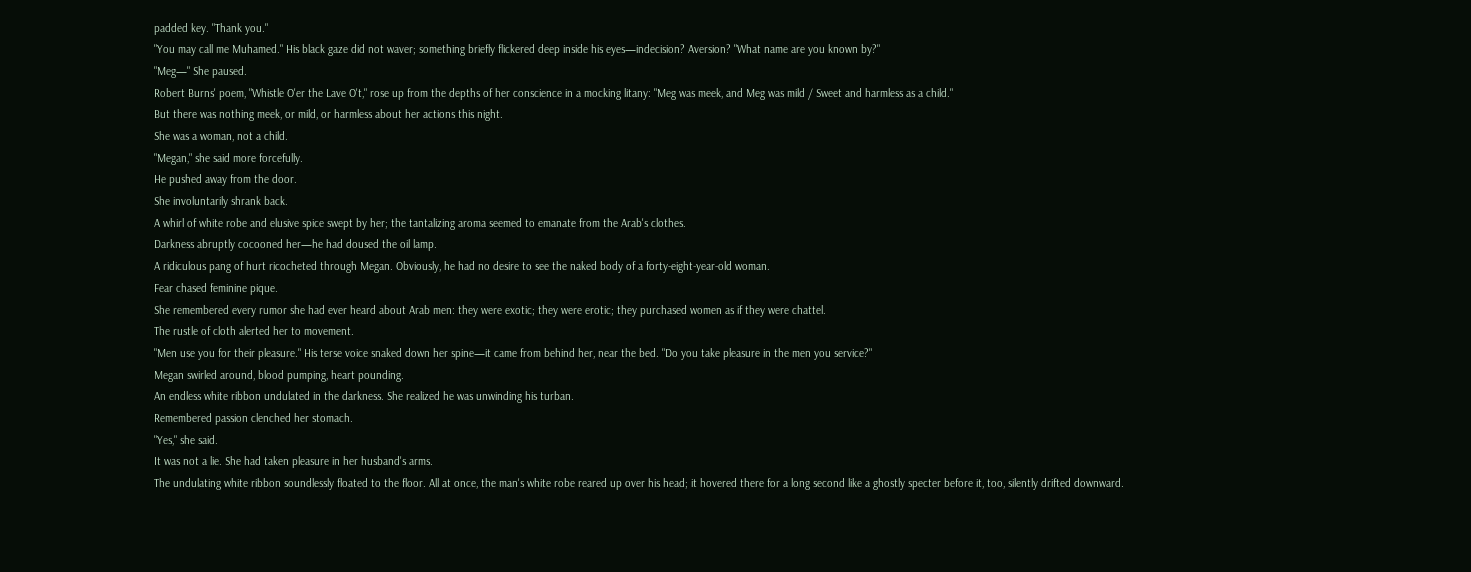padded key. "Thank you."
"You may call me Muhamed." His black gaze did not waver; something briefly flickered deep inside his eyes—indecision? Aversion? "What name are you known by?"
"Meg—" She paused.
Robert Burns' poem, "Whistle O'er the Lave O't," rose up from the depths of her conscience in a mocking litany: "Meg was meek, and Meg was mild / Sweet and harmless as a child."
But there was nothing meek, or mild, or harmless about her actions this night.
She was a woman, not a child.
"Megan," she said more forcefully.
He pushed away from the door.
She involuntarily shrank back.
A whirl of white robe and elusive spice swept by her; the tantalizing aroma seemed to emanate from the Arab's clothes.
Darkness abruptly cocooned her—he had doused the oil lamp.
A ridiculous pang of hurt ricocheted through Megan. Obviously, he had no desire to see the naked body of a forty-eight-year-old woman.
Fear chased feminine pique.
She remembered every rumor she had ever heard about Arab men: they were exotic; they were erotic; they purchased women as if they were chattel.
The rustle of cloth alerted her to movement.
"Men use you for their pleasure." His terse voice snaked down her spine—it came from behind her, near the bed. "Do you take pleasure in the men you service?"
Megan swirled around, blood pumping, heart pounding.
An endless white ribbon undulated in the darkness. She realized he was unwinding his turban.
Remembered passion clenched her stomach.
"Yes," she said.
It was not a lie. She had taken pleasure in her husband's arms.
The undulating white ribbon soundlessly floated to the floor. All at once, the man's white robe reared up over his head; it hovered there for a long second like a ghostly specter before it, too, silently drifted downward.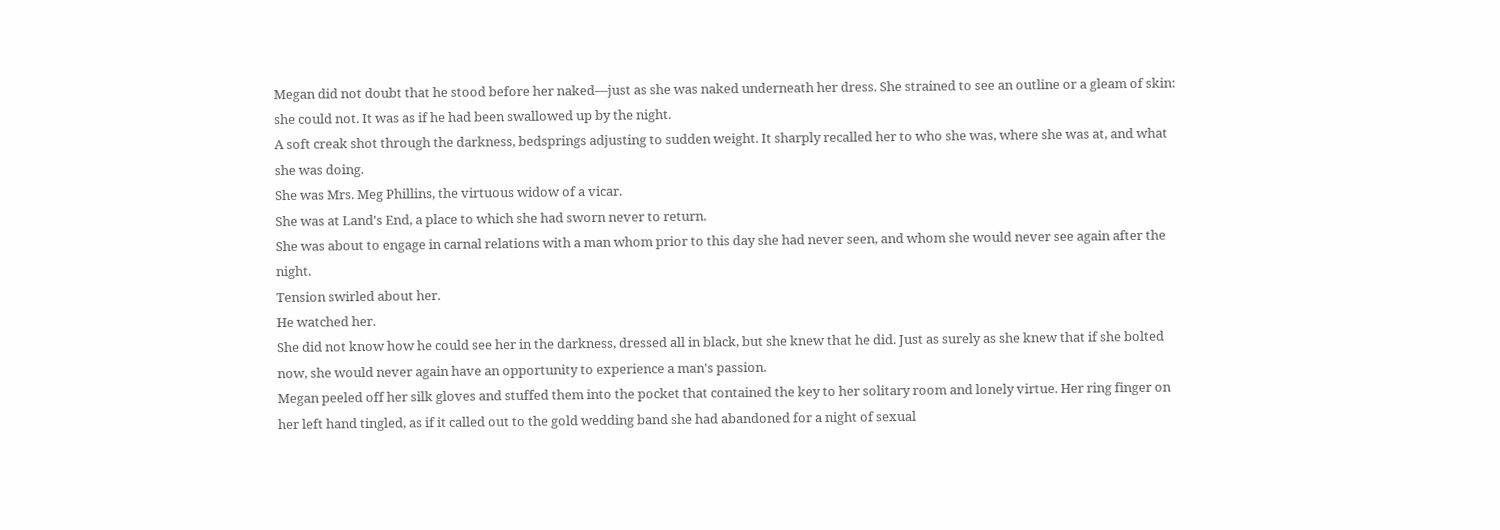Megan did not doubt that he stood before her naked—just as she was naked underneath her dress. She strained to see an outline or a gleam of skin: she could not. It was as if he had been swallowed up by the night.
A soft creak shot through the darkness, bedsprings adjusting to sudden weight. It sharply recalled her to who she was, where she was at, and what she was doing.
She was Mrs. Meg Phillins, the virtuous widow of a vicar.
She was at Land's End, a place to which she had sworn never to return.
She was about to engage in carnal relations with a man whom prior to this day she had never seen, and whom she would never see again after the night.
Tension swirled about her.
He watched her.
She did not know how he could see her in the darkness, dressed all in black, but she knew that he did. Just as surely as she knew that if she bolted now, she would never again have an opportunity to experience a man's passion.
Megan peeled off her silk gloves and stuffed them into the pocket that contained the key to her solitary room and lonely virtue. Her ring finger on her left hand tingled, as if it called out to the gold wedding band she had abandoned for a night of sexual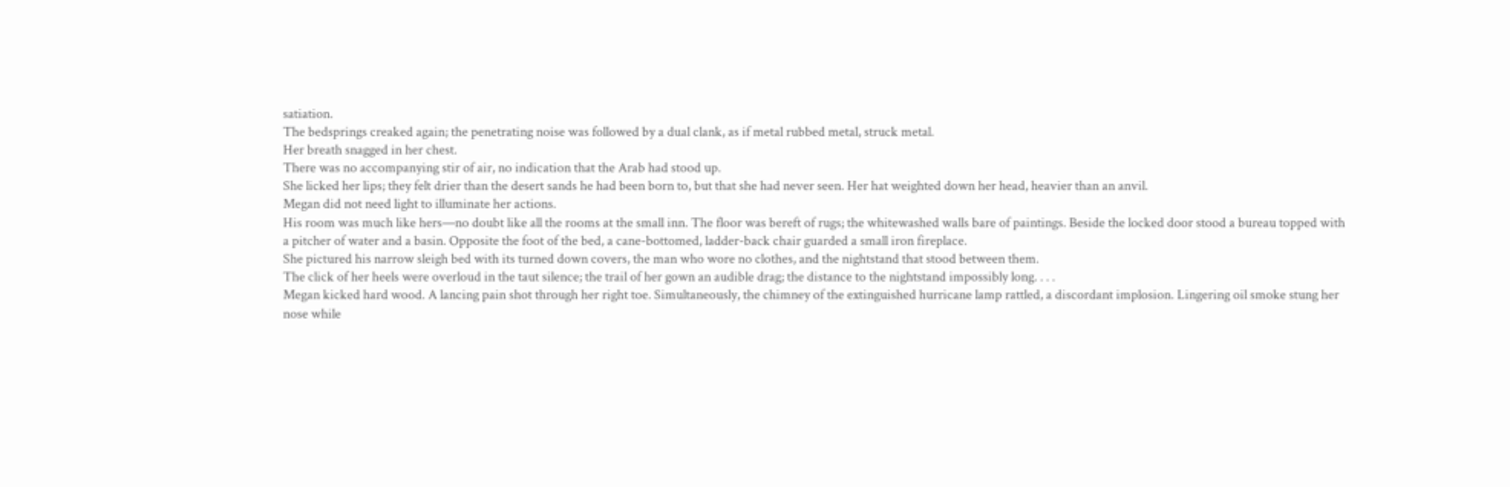satiation.
The bedsprings creaked again; the penetrating noise was followed by a dual clank, as if metal rubbed metal, struck metal.
Her breath snagged in her chest.
There was no accompanying stir of air, no indication that the Arab had stood up.
She licked her lips; they felt drier than the desert sands he had been born to, but that she had never seen. Her hat weighted down her head, heavier than an anvil.
Megan did not need light to illuminate her actions.
His room was much like hers—no doubt like all the rooms at the small inn. The floor was bereft of rugs; the whitewashed walls bare of paintings. Beside the locked door stood a bureau topped with a pitcher of water and a basin. Opposite the foot of the bed, a cane-bottomed, ladder-back chair guarded a small iron fireplace.
She pictured his narrow sleigh bed with its turned down covers, the man who wore no clothes, and the nightstand that stood between them.
The click of her heels were overloud in the taut silence; the trail of her gown an audible drag; the distance to the nightstand impossibly long. . . .
Megan kicked hard wood. A lancing pain shot through her right toe. Simultaneously, the chimney of the extinguished hurricane lamp rattled, a discordant implosion. Lingering oil smoke stung her nose while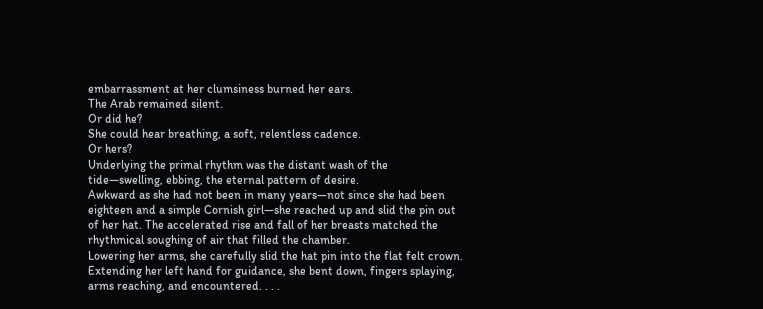embarrassment at her clumsiness burned her ears.
The Arab remained silent.
Or did he?
She could hear breathing, a soft, relentless cadence.
Or hers?
Underlying the primal rhythm was the distant wash of the tide—swelling, ebbing, the eternal pattern of desire.
Awkward as she had not been in many years—not since she had been eighteen and a simple Cornish girl—she reached up and slid the pin out of her hat. The accelerated rise and fall of her breasts matched the rhythmical soughing of air that filled the chamber.
Lowering her arms, she carefully slid the hat pin into the flat felt crown. Extending her left hand for guidance, she bent down, fingers splaying, arms reaching, and encountered. . . .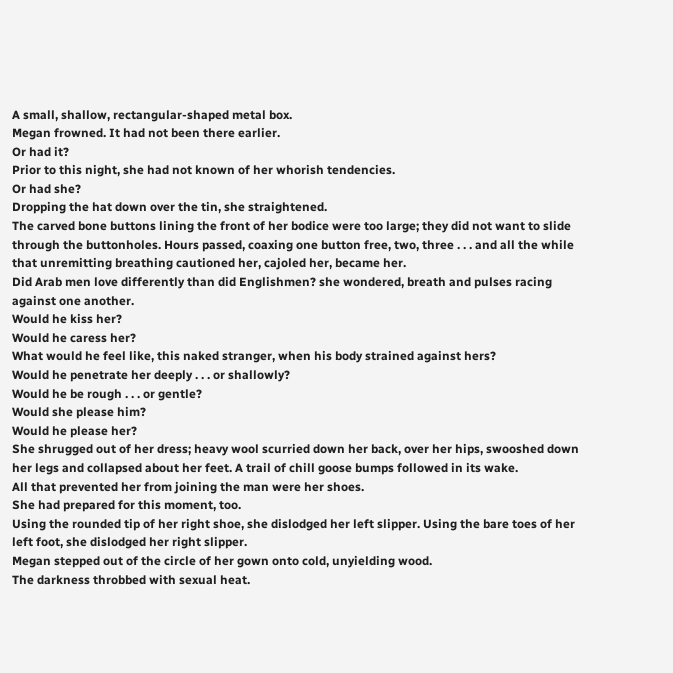A small, shallow, rectangular-shaped metal box.
Megan frowned. It had not been there earlier.
Or had it?
Prior to this night, she had not known of her whorish tendencies.
Or had she?
Dropping the hat down over the tin, she straightened.
The carved bone buttons lining the front of her bodice were too large; they did not want to slide through the buttonholes. Hours passed, coaxing one button free, two, three . . . and all the while that unremitting breathing cautioned her, cajoled her, became her.
Did Arab men love differently than did Englishmen? she wondered, breath and pulses racing against one another.
Would he kiss her?
Would he caress her?
What would he feel like, this naked stranger, when his body strained against hers?
Would he penetrate her deeply . . . or shallowly?
Would he be rough . . . or gentle?
Would she please him?
Would he please her?
She shrugged out of her dress; heavy wool scurried down her back, over her hips, swooshed down her legs and collapsed about her feet. A trail of chill goose bumps followed in its wake.
All that prevented her from joining the man were her shoes.
She had prepared for this moment, too.
Using the rounded tip of her right shoe, she dislodged her left slipper. Using the bare toes of her left foot, she dislodged her right slipper.
Megan stepped out of the circle of her gown onto cold, unyielding wood.
The darkness throbbed with sexual heat.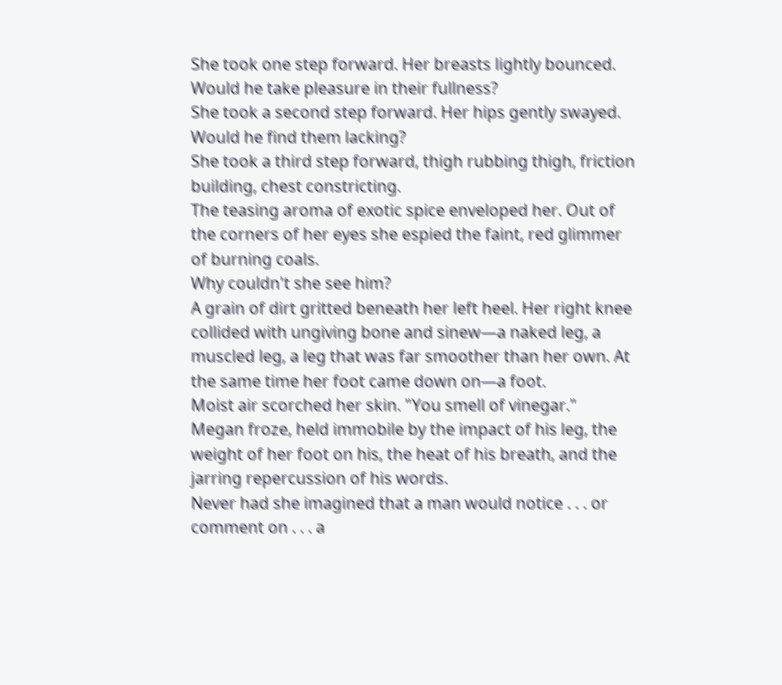She took one step forward. Her breasts lightly bounced.
Would he take pleasure in their fullness?
She took a second step forward. Her hips gently swayed.
Would he find them lacking?
She took a third step forward, thigh rubbing thigh, friction building, chest constricting.
The teasing aroma of exotic spice enveloped her. Out of the corners of her eyes she espied the faint, red glimmer of burning coals.
Why couldn't she see him?
A grain of dirt gritted beneath her left heel. Her right knee collided with ungiving bone and sinew—a naked leg, a muscled leg, a leg that was far smoother than her own. At the same time her foot came down on—a foot.
Moist air scorched her skin. "You smell of vinegar."
Megan froze, held immobile by the impact of his leg, the weight of her foot on his, the heat of his breath, and the jarring repercussion of his words.
Never had she imagined that a man would notice . . . or comment on . . . a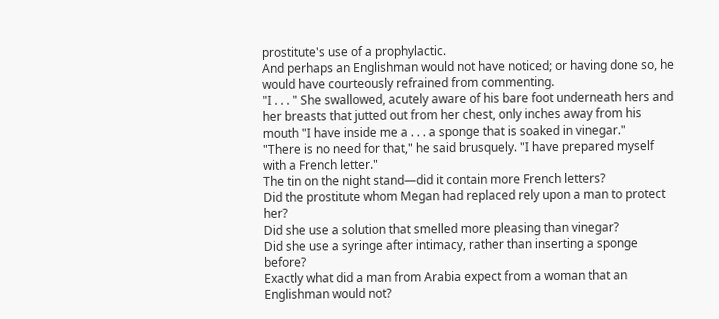prostitute's use of a prophylactic.
And perhaps an Englishman would not have noticed; or having done so, he would have courteously refrained from commenting.
"I . . . " She swallowed, acutely aware of his bare foot underneath hers and her breasts that jutted out from her chest, only inches away from his mouth "I have inside me a . . . a sponge that is soaked in vinegar."
"There is no need for that," he said brusquely. "I have prepared myself with a French letter."
The tin on the night stand—did it contain more French letters?
Did the prostitute whom Megan had replaced rely upon a man to protect her?
Did she use a solution that smelled more pleasing than vinegar?
Did she use a syringe after intimacy, rather than inserting a sponge before?
Exactly what did a man from Arabia expect from a woman that an Englishman would not?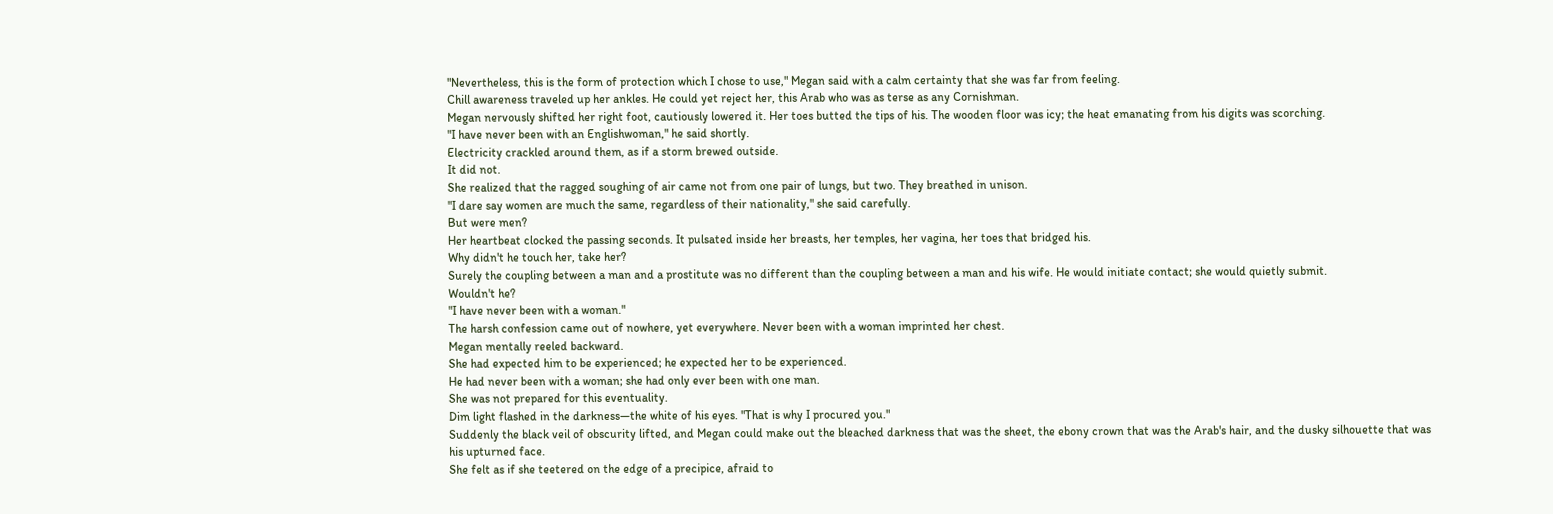"Nevertheless, this is the form of protection which I chose to use," Megan said with a calm certainty that she was far from feeling.
Chill awareness traveled up her ankles. He could yet reject her, this Arab who was as terse as any Cornishman.
Megan nervously shifted her right foot, cautiously lowered it. Her toes butted the tips of his. The wooden floor was icy; the heat emanating from his digits was scorching.
"I have never been with an Englishwoman," he said shortly.
Electricity crackled around them, as if a storm brewed outside.
It did not.
She realized that the ragged soughing of air came not from one pair of lungs, but two. They breathed in unison.
"I dare say women are much the same, regardless of their nationality," she said carefully.
But were men?
Her heartbeat clocked the passing seconds. It pulsated inside her breasts, her temples, her vagina, her toes that bridged his.
Why didn't he touch her, take her?
Surely the coupling between a man and a prostitute was no different than the coupling between a man and his wife. He would initiate contact; she would quietly submit.
Wouldn't he?
"I have never been with a woman."
The harsh confession came out of nowhere, yet everywhere. Never been with a woman imprinted her chest.
Megan mentally reeled backward.
She had expected him to be experienced; he expected her to be experienced.
He had never been with a woman; she had only ever been with one man.
She was not prepared for this eventuality.
Dim light flashed in the darkness—the white of his eyes. "That is why I procured you."
Suddenly the black veil of obscurity lifted, and Megan could make out the bleached darkness that was the sheet, the ebony crown that was the Arab's hair, and the dusky silhouette that was his upturned face.
She felt as if she teetered on the edge of a precipice, afraid to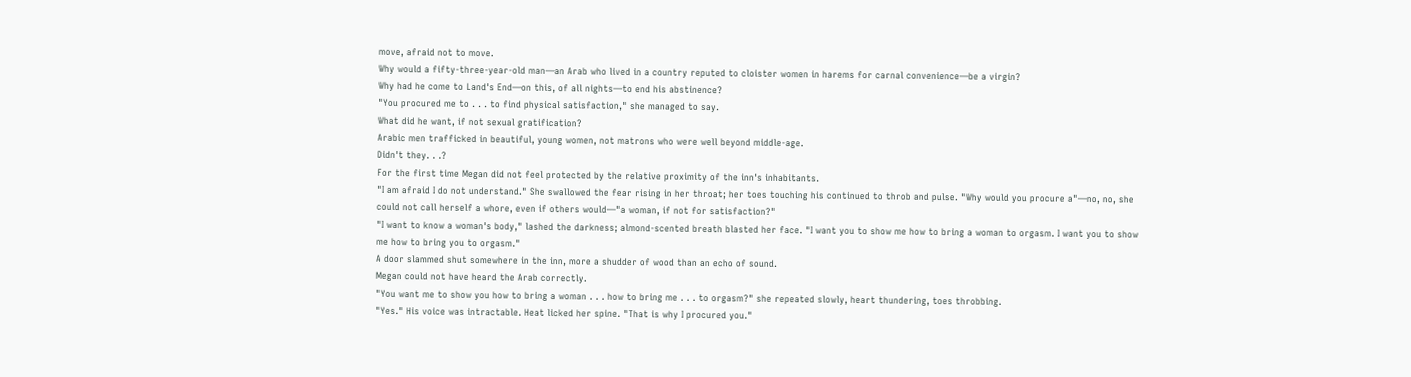move, afraid not to move.
Why would a fifty-three-year-old man—an Arab who lived in a country reputed to cloister women in harems for carnal convenience—be a virgin?
Why had he come to Land's End—on this, of all nights—to end his abstinence?
"You procured me to . . . to find physical satisfaction," she managed to say.
What did he want, if not sexual gratification?
Arabic men trafficked in beautiful, young women, not matrons who were well beyond middle-age.
Didn't they. . .?
For the first time Megan did not feel protected by the relative proximity of the inn's inhabitants.
"I am afraid I do not understand." She swallowed the fear rising in her throat; her toes touching his continued to throb and pulse. "Why would you procure a"—no, no, she could not call herself a whore, even if others would—"a woman, if not for satisfaction?"
"I want to know a woman's body," lashed the darkness; almond-scented breath blasted her face. "I want you to show me how to bring a woman to orgasm. I want you to show me how to bring you to orgasm."
A door slammed shut somewhere in the inn, more a shudder of wood than an echo of sound.
Megan could not have heard the Arab correctly.
"You want me to show you how to bring a woman . . . how to bring me . . . to orgasm?" she repeated slowly, heart thundering, toes throbbing.
"Yes." His voice was intractable. Heat licked her spine. "That is why I procured you."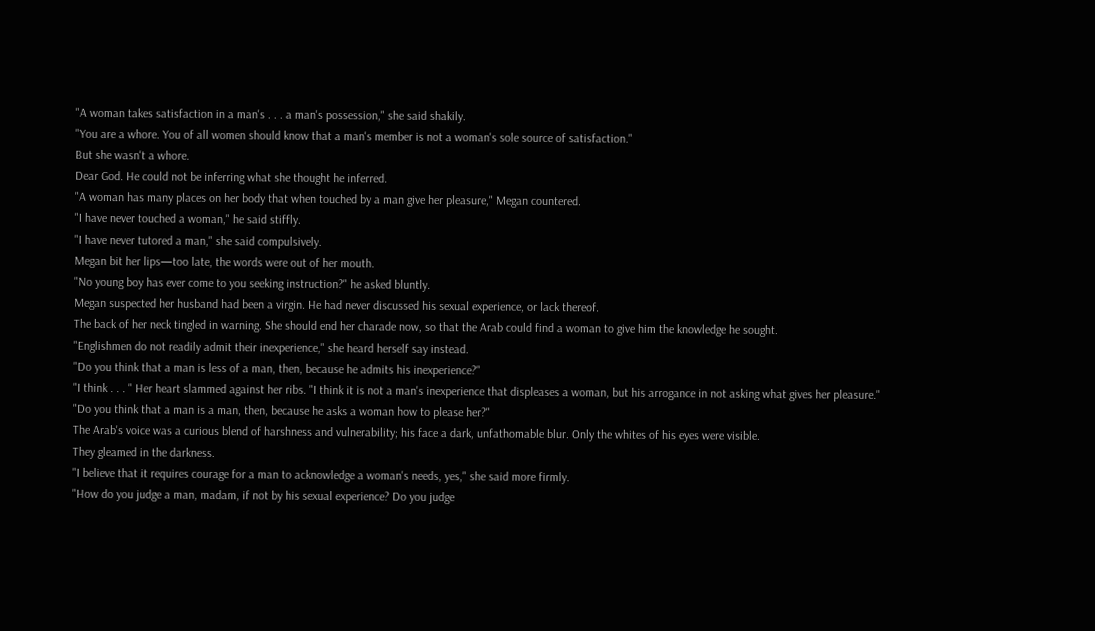"A woman takes satisfaction in a man's . . . a man's possession," she said shakily.
"You are a whore. You of all women should know that a man's member is not a woman's sole source of satisfaction."
But she wasn't a whore.
Dear God. He could not be inferring what she thought he inferred.
"A woman has many places on her body that when touched by a man give her pleasure," Megan countered.
"I have never touched a woman," he said stiffly.
"I have never tutored a man," she said compulsively.
Megan bit her lips—too late, the words were out of her mouth.
"No young boy has ever come to you seeking instruction?" he asked bluntly.
Megan suspected her husband had been a virgin. He had never discussed his sexual experience, or lack thereof.
The back of her neck tingled in warning. She should end her charade now, so that the Arab could find a woman to give him the knowledge he sought.
"Englishmen do not readily admit their inexperience," she heard herself say instead.
"Do you think that a man is less of a man, then, because he admits his inexperience?"
"I think . . . " Her heart slammed against her ribs. "I think it is not a man's inexperience that displeases a woman, but his arrogance in not asking what gives her pleasure."
"Do you think that a man is a man, then, because he asks a woman how to please her?"
The Arab's voice was a curious blend of harshness and vulnerability; his face a dark, unfathomable blur. Only the whites of his eyes were visible.
They gleamed in the darkness.
"I believe that it requires courage for a man to acknowledge a woman's needs, yes," she said more firmly.
"How do you judge a man, madam, if not by his sexual experience? Do you judge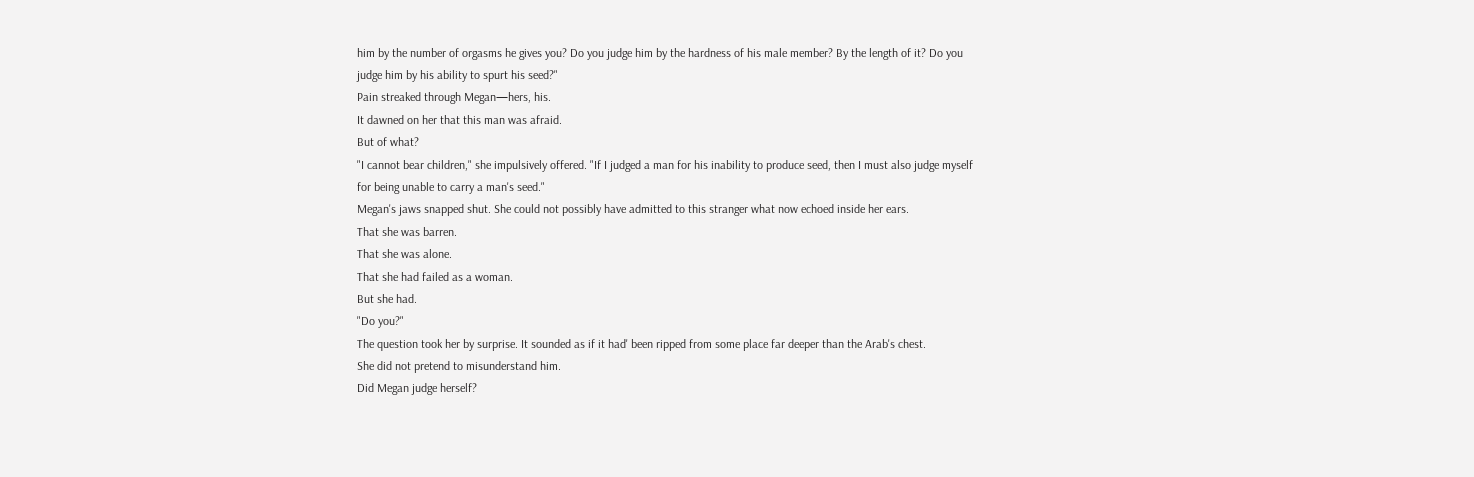him by the number of orgasms he gives you? Do you judge him by the hardness of his male member? By the length of it? Do you judge him by his ability to spurt his seed?"
Pain streaked through Megan—hers, his.
It dawned on her that this man was afraid.
But of what?
"I cannot bear children," she impulsively offered. "If I judged a man for his inability to produce seed, then I must also judge myself for being unable to carry a man's seed."
Megan's jaws snapped shut. She could not possibly have admitted to this stranger what now echoed inside her ears.
That she was barren.
That she was alone.
That she had failed as a woman.
But she had.
"Do you?"
The question took her by surprise. It sounded as if it had' been ripped from some place far deeper than the Arab's chest.
She did not pretend to misunderstand him.
Did Megan judge herself?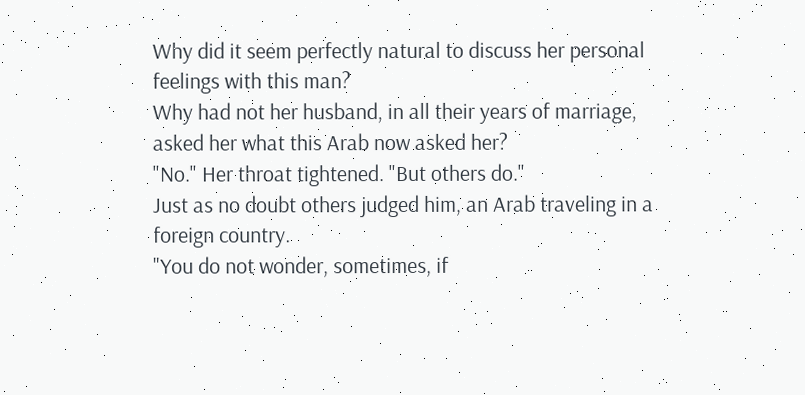Why did it seem perfectly natural to discuss her personal feelings with this man?
Why had not her husband, in all their years of marriage, asked her what this Arab now asked her?
"No." Her throat tightened. "But others do."
Just as no doubt others judged him, an Arab traveling in a foreign country.
"You do not wonder, sometimes, if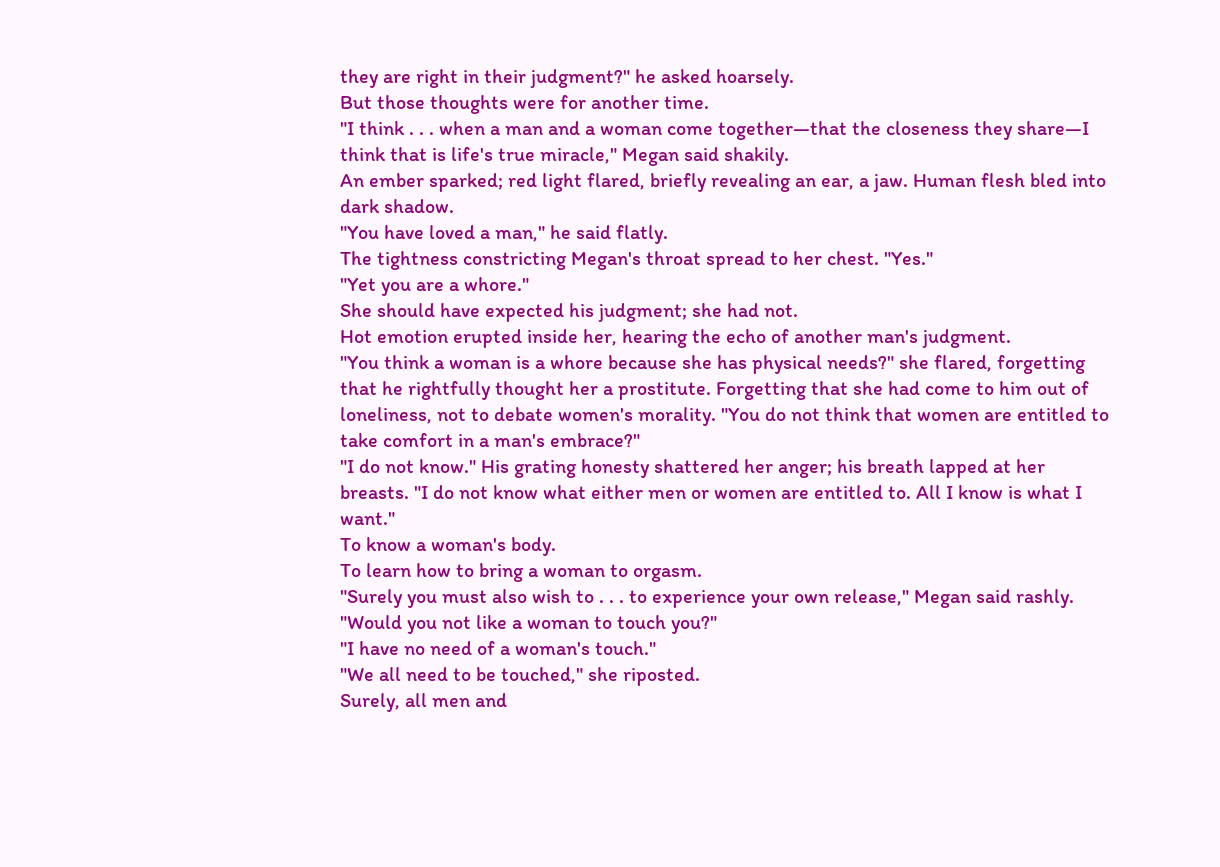they are right in their judgment?" he asked hoarsely.
But those thoughts were for another time.
"I think . . . when a man and a woman come together—that the closeness they share—I think that is life's true miracle," Megan said shakily.
An ember sparked; red light flared, briefly revealing an ear, a jaw. Human flesh bled into dark shadow.
"You have loved a man," he said flatly.
The tightness constricting Megan's throat spread to her chest. "Yes."
"Yet you are a whore."
She should have expected his judgment; she had not.
Hot emotion erupted inside her, hearing the echo of another man's judgment.
"You think a woman is a whore because she has physical needs?" she flared, forgetting that he rightfully thought her a prostitute. Forgetting that she had come to him out of loneliness, not to debate women's morality. "You do not think that women are entitled to take comfort in a man's embrace?"
"I do not know." His grating honesty shattered her anger; his breath lapped at her breasts. "I do not know what either men or women are entitled to. All I know is what I want."
To know a woman's body.
To learn how to bring a woman to orgasm.
"Surely you must also wish to . . . to experience your own release," Megan said rashly. "Would you not like a woman to touch you?"
"I have no need of a woman's touch."
"We all need to be touched," she riposted.
Surely, all men and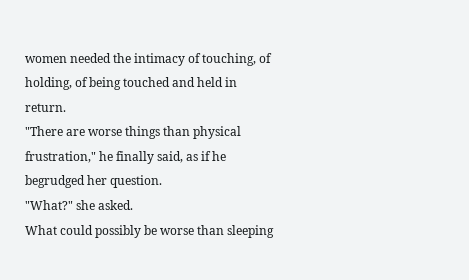women needed the intimacy of touching, of holding, of being touched and held in return.
"There are worse things than physical frustration," he finally said, as if he begrudged her question.
"What?" she asked.
What could possibly be worse than sleeping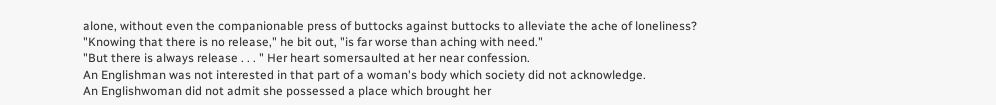alone, without even the companionable press of buttocks against buttocks to alleviate the ache of loneliness?
"Knowing that there is no release," he bit out, "is far worse than aching with need."
"But there is always release . . . " Her heart somersaulted at her near confession.
An Englishman was not interested in that part of a woman's body which society did not acknowledge.
An Englishwoman did not admit she possessed a place which brought her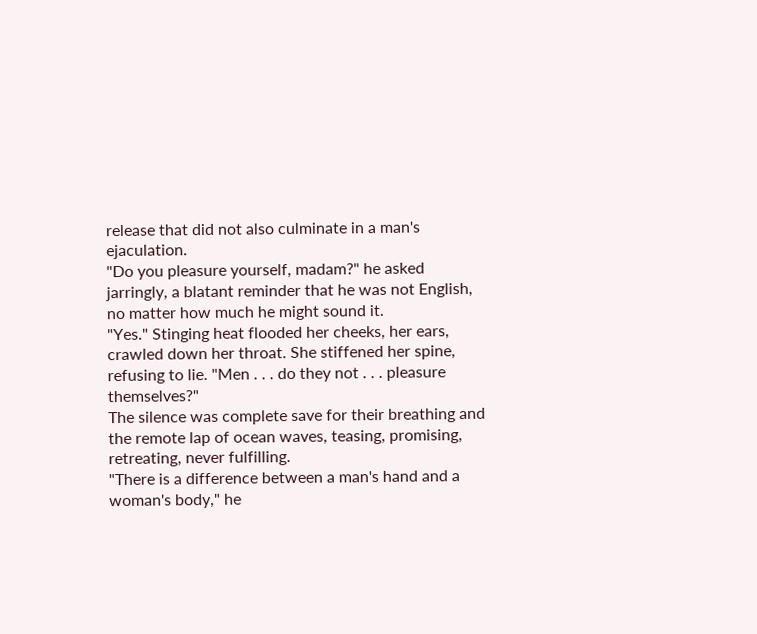release that did not also culminate in a man's ejaculation.
"Do you pleasure yourself, madam?" he asked jarringly, a blatant reminder that he was not English, no matter how much he might sound it.
"Yes." Stinging heat flooded her cheeks, her ears, crawled down her throat. She stiffened her spine, refusing to lie. "Men . . . do they not . . . pleasure themselves?"
The silence was complete save for their breathing and the remote lap of ocean waves, teasing, promising, retreating, never fulfilling.
"There is a difference between a man's hand and a woman's body," he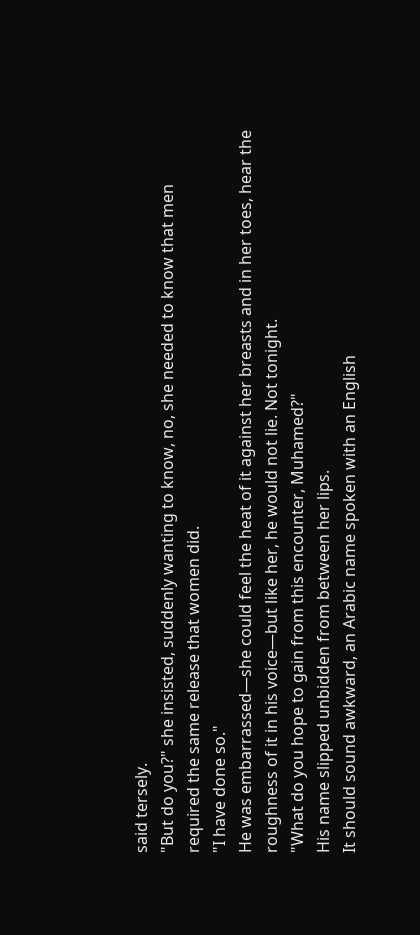said tersely.
"But do you?" she insisted, suddenly wanting to know, no, she needed to know that men required the same release that women did.
"I have done so."
He was embarrassed—she could feel the heat of it against her breasts and in her toes, hear the roughness of it in his voice—but like her, he would not lie. Not tonight.
"What do you hope to gain from this encounter, Muhamed?"
His name slipped unbidden from between her lips.
It should sound awkward, an Arabic name spoken with an English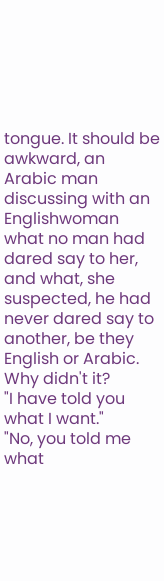tongue. It should be awkward, an Arabic man discussing with an Englishwoman what no man had dared say to her, and what, she suspected, he had never dared say to another, be they English or Arabic.
Why didn't it?
"I have told you what I want."
"No, you told me what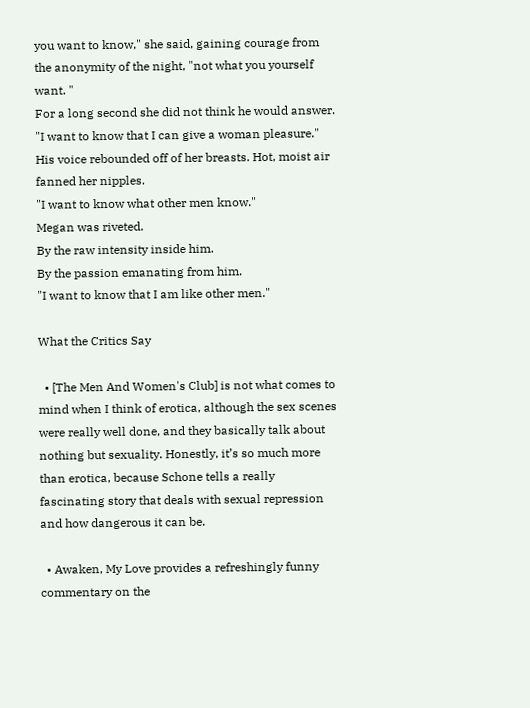you want to know," she said, gaining courage from the anonymity of the night, "not what you yourself want. "
For a long second she did not think he would answer.
"I want to know that I can give a woman pleasure."
His voice rebounded off of her breasts. Hot, moist air fanned her nipples.
"I want to know what other men know."
Megan was riveted.
By the raw intensity inside him.
By the passion emanating from him.
"I want to know that I am like other men."

What the Critics Say

  • [The Men And Women's Club] is not what comes to mind when I think of erotica, although the sex scenes were really well done, and they basically talk about nothing but sexuality. Honestly, it’s so much more than erotica, because Schone tells a really fascinating story that deals with sexual repression and how dangerous it can be.

  • Awaken, My Love provides a refreshingly funny commentary on the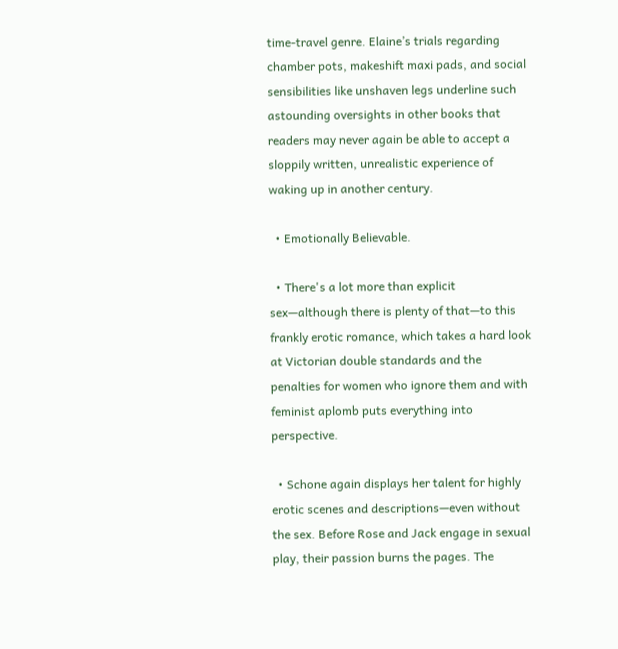time-travel genre. Elaine’s trials regarding chamber pots, makeshift maxi pads, and social sensibilities like unshaven legs underline such astounding oversights in other books that readers may never again be able to accept a sloppily written, unrealistic experience of waking up in another century.

  • Emotionally Believable.

  • There's a lot more than explicit sex—although there is plenty of that—to this frankly erotic romance, which takes a hard look at Victorian double standards and the penalties for women who ignore them and with feminist aplomb puts everything into perspective.

  • Schone again displays her talent for highly erotic scenes and descriptions—even without the sex. Before Rose and Jack engage in sexual play, their passion burns the pages. The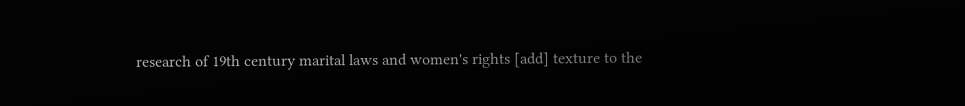research of 19th century marital laws and women's rights [add] texture to the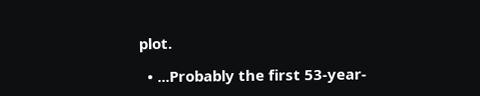plot.

  • ...Probably the first 53-year-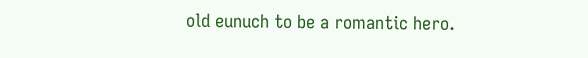old eunuch to be a romantic hero.